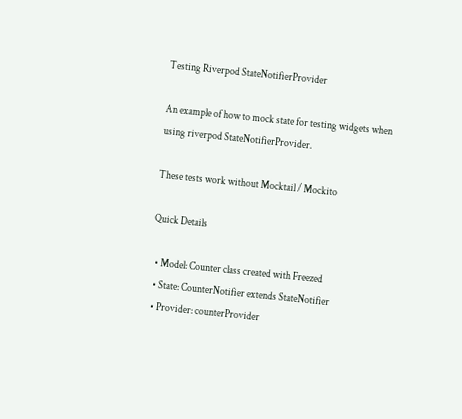Testing Riverpod StateNotifierProvider

An example of how to mock state for testing widgets when using riverpod StateNotifierProvider.

These tests work without Mocktail / Mockito

Quick Details

  • Model: Counter class created with Freezed
  • State: CounterNotifier extends StateNotifier
  • Provider: counterProvider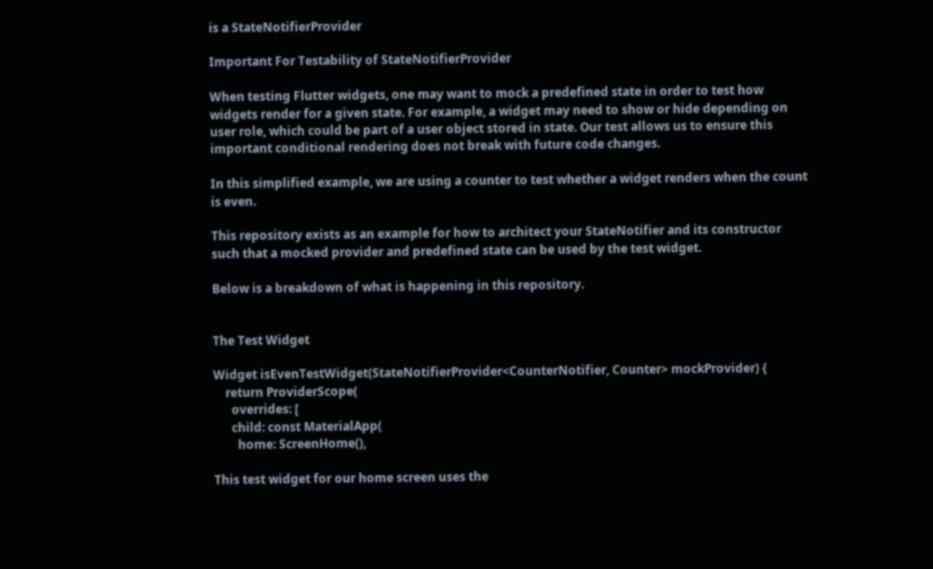is a StateNotifierProvider

Important For Testability of StateNotifierProvider

When testing Flutter widgets, one may want to mock a predefined state in order to test how widgets render for a given state. For example, a widget may need to show or hide depending on user role, which could be part of a user object stored in state. Our test allows us to ensure this important conditional rendering does not break with future code changes.

In this simplified example, we are using a counter to test whether a widget renders when the count is even.

This repository exists as an example for how to architect your StateNotifier and its constructor such that a mocked provider and predefined state can be used by the test widget.

Below is a breakdown of what is happening in this repository.


The Test Widget

Widget isEvenTestWidget(StateNotifierProvider<CounterNotifier, Counter> mockProvider) {
    return ProviderScope(
      overrides: [
      child: const MaterialApp(
        home: ScreenHome(),

This test widget for our home screen uses the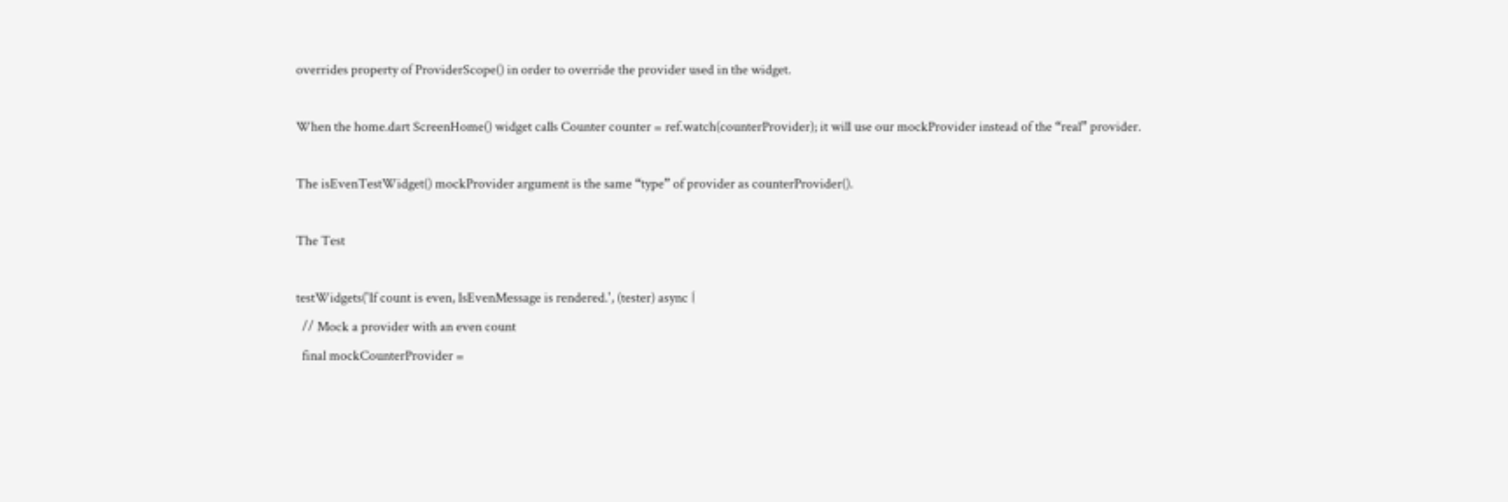overrides property of ProviderScope() in order to override the provider used in the widget.

When the home.dart ScreenHome() widget calls Counter counter = ref.watch(counterProvider); it will use our mockProvider instead of the “real” provider.

The isEvenTestWidget() mockProvider argument is the same “type” of provider as counterProvider().

The Test

testWidgets('If count is even, IsEvenMessage is rendered.', (tester) async {
  // Mock a provider with an even count
  final mockCounterProvider =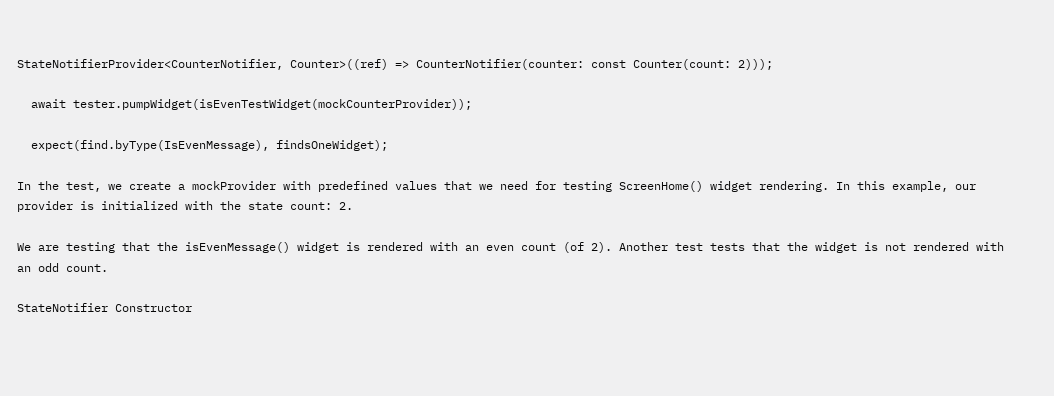StateNotifierProvider<CounterNotifier, Counter>((ref) => CounterNotifier(counter: const Counter(count: 2)));

  await tester.pumpWidget(isEvenTestWidget(mockCounterProvider));

  expect(find.byType(IsEvenMessage), findsOneWidget);

In the test, we create a mockProvider with predefined values that we need for testing ScreenHome() widget rendering. In this example, our provider is initialized with the state count: 2.

We are testing that the isEvenMessage() widget is rendered with an even count (of 2). Another test tests that the widget is not rendered with an odd count.

StateNotifier Constructor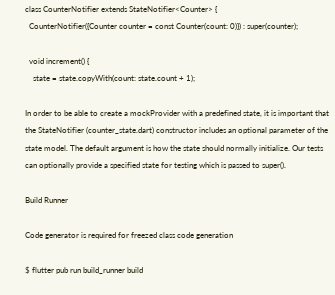class CounterNotifier extends StateNotifier<Counter> {
  CounterNotifier({Counter counter = const Counter(count: 0)}) : super(counter);

  void increment() {
    state = state.copyWith(count: state.count + 1);

In order to be able to create a mockProvider with a predefined state, it is important that the StateNotifier (counter_state.dart) constructor includes an optional parameter of the state model. The default argument is how the state should normally initialize. Our tests can optionally provide a specified state for testing which is passed to super().

Build Runner

Code generator is required for freezed class code generation

$ flutter pub run build_runner build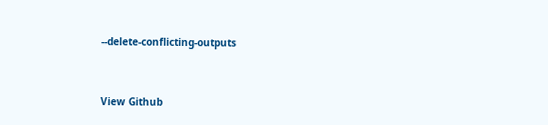--delete-conflicting-outputs


View Github